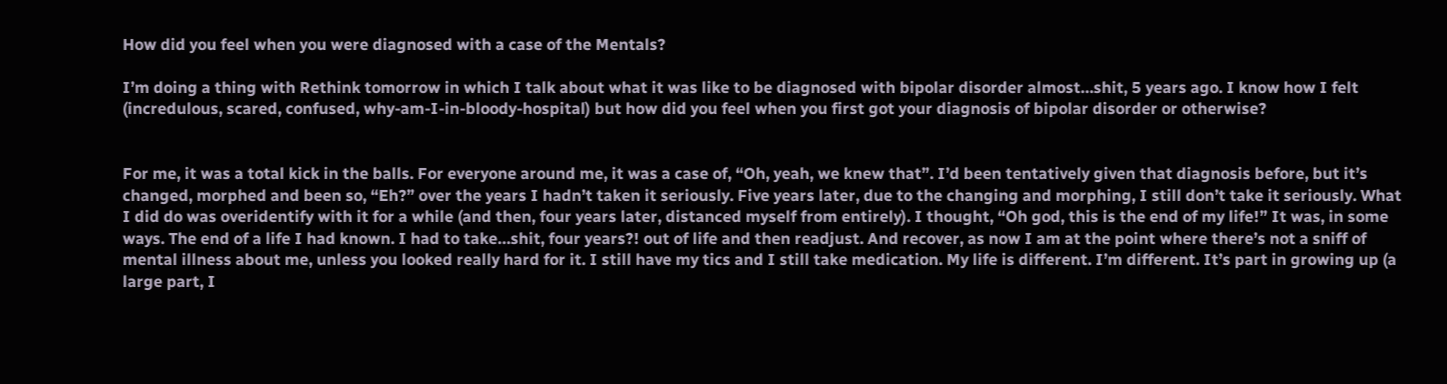How did you feel when you were diagnosed with a case of the Mentals?

I’m doing a thing with Rethink tomorrow in which I talk about what it was like to be diagnosed with bipolar disorder almost…shit, 5 years ago. I know how I felt (incredulous, scared, confused, why-am-I-in-bloody-hospital) but how did you feel when you first got your diagnosis of bipolar disorder or otherwise?


For me, it was a total kick in the balls. For everyone around me, it was a case of, “Oh, yeah, we knew that”. I’d been tentatively given that diagnosis before, but it’s changed, morphed and been so, “Eh?” over the years I hadn’t taken it seriously. Five years later, due to the changing and morphing, I still don’t take it seriously. What I did do was overidentify with it for a while (and then, four years later, distanced myself from entirely). I thought, “Oh god, this is the end of my life!” It was, in some ways. The end of a life I had known. I had to take…shit, four years?! out of life and then readjust. And recover, as now I am at the point where there’s not a sniff of mental illness about me, unless you looked really hard for it. I still have my tics and I still take medication. My life is different. I’m different. It’s part in growing up (a large part, I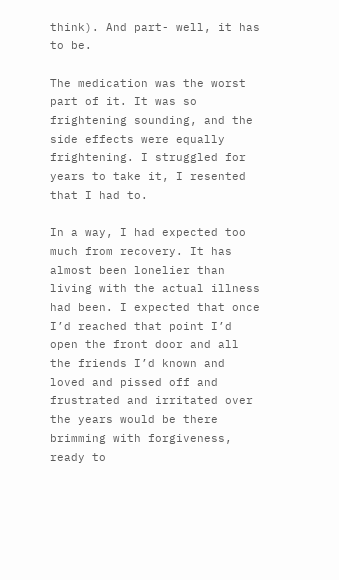think). And part- well, it has to be.

The medication was the worst part of it. It was so frightening sounding, and the side effects were equally frightening. I struggled for years to take it, I resented that I had to.

In a way, I had expected too much from recovery. It has almost been lonelier than living with the actual illness had been. I expected that once I’d reached that point I’d open the front door and all the friends I’d known and loved and pissed off and frustrated and irritated over the years would be there brimming with forgiveness, ready to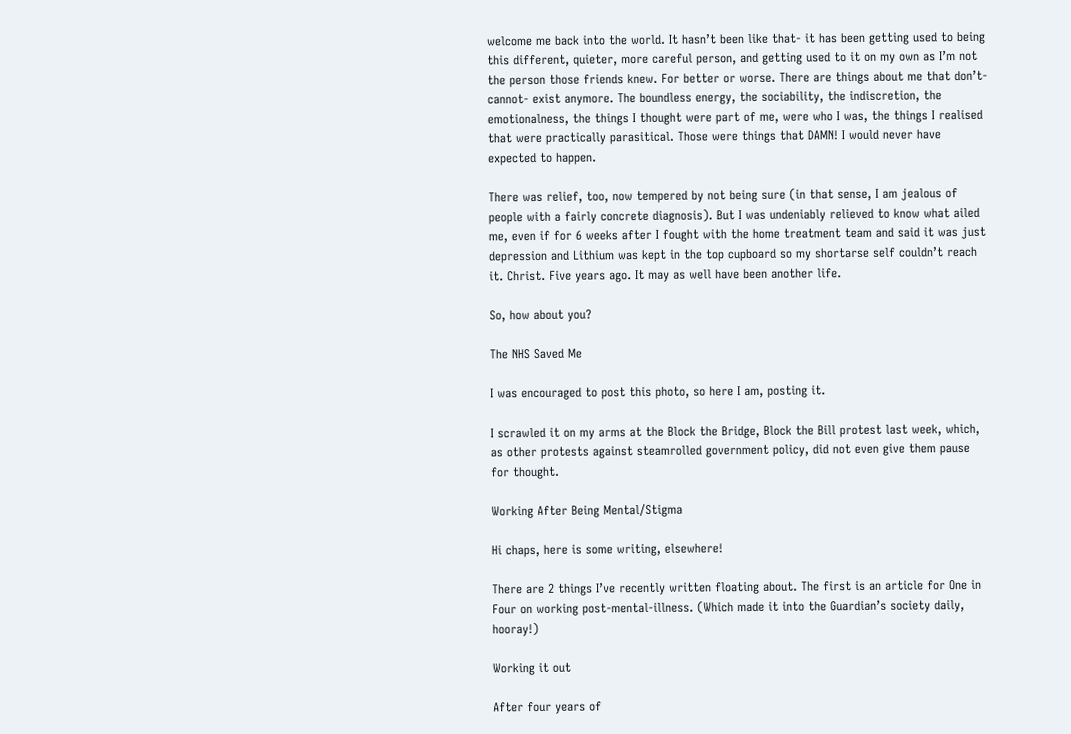welcome me back into the world. It hasn’t been like that- it has been getting used to being this different, quieter, more careful person, and getting used to it on my own as I’m not the person those friends knew. For better or worse. There are things about me that don’t- cannot- exist anymore. The boundless energy, the sociability, the indiscretion, the emotionalness, the things I thought were part of me, were who I was, the things I realised that were practically parasitical. Those were things that DAMN! I would never have expected to happen.

There was relief, too, now tempered by not being sure (in that sense, I am jealous of people with a fairly concrete diagnosis). But I was undeniably relieved to know what ailed me, even if for 6 weeks after I fought with the home treatment team and said it was just depression and Lithium was kept in the top cupboard so my shortarse self couldn’t reach it. Christ. Five years ago. It may as well have been another life.

So, how about you?

The NHS Saved Me

I was encouraged to post this photo, so here I am, posting it.

I scrawled it on my arms at the Block the Bridge, Block the Bill protest last week, which, as other protests against steamrolled government policy, did not even give them pause for thought.

Working After Being Mental/Stigma

Hi chaps, here is some writing, elsewhere!

There are 2 things I’ve recently written floating about. The first is an article for One in Four on working post-mental-illness. (Which made it into the Guardian’s society daily, hooray!)

Working it out

After four years of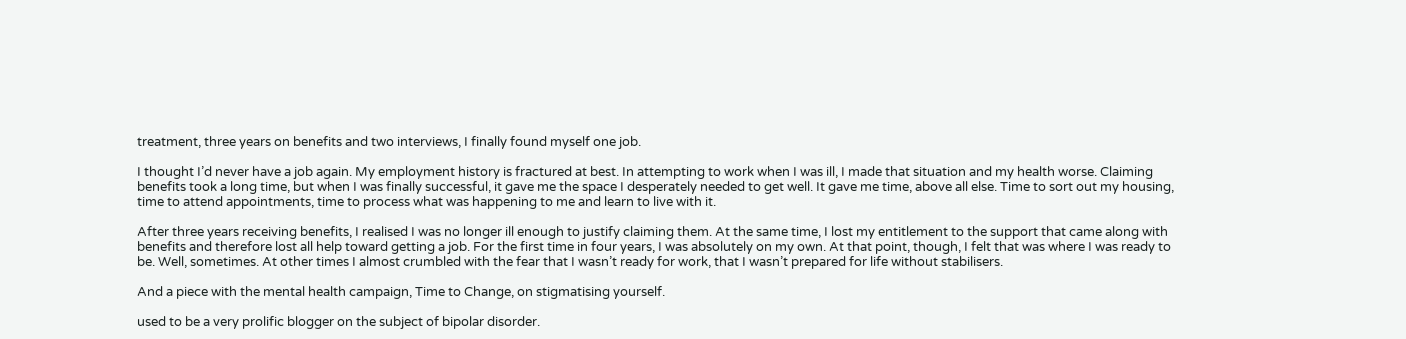treatment, three years on benefits and two interviews, I finally found myself one job.

I thought I’d never have a job again. My employment history is fractured at best. In attempting to work when I was ill, I made that situation and my health worse. Claiming benefits took a long time, but when I was finally successful, it gave me the space I desperately needed to get well. It gave me time, above all else. Time to sort out my housing, time to attend appointments, time to process what was happening to me and learn to live with it.

After three years receiving benefits, I realised I was no longer ill enough to justify claiming them. At the same time, I lost my entitlement to the support that came along with benefits and therefore lost all help toward getting a job. For the first time in four years, I was absolutely on my own. At that point, though, I felt that was where I was ready to be. Well, sometimes. At other times I almost crumbled with the fear that I wasn’t ready for work, that I wasn’t prepared for life without stabilisers.

And a piece with the mental health campaign, Time to Change, on stigmatising yourself.

used to be a very prolific blogger on the subject of bipolar disorder.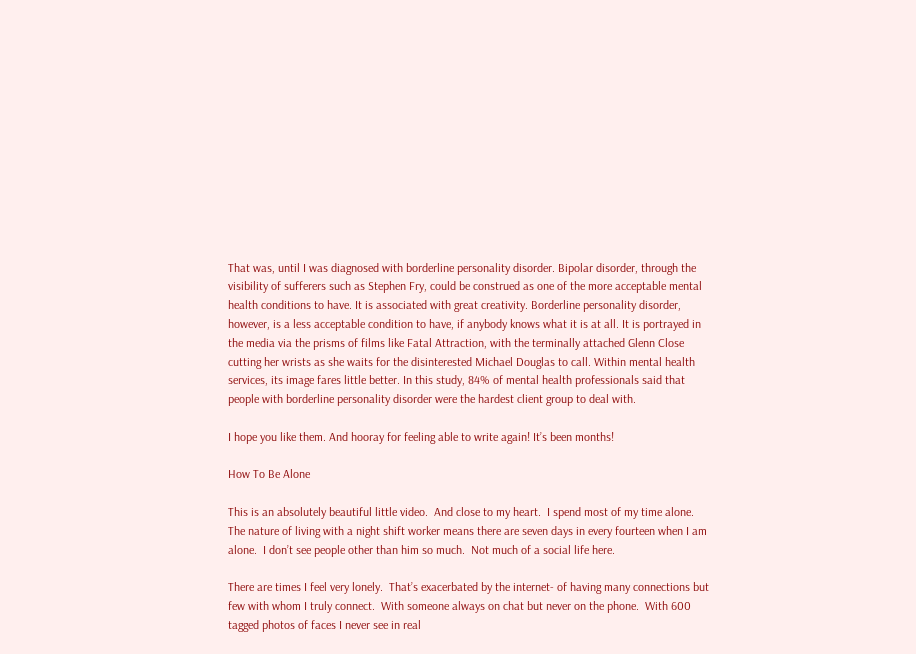That was, until I was diagnosed with borderline personality disorder. Bipolar disorder, through the visibility of sufferers such as Stephen Fry, could be construed as one of the more acceptable mental health conditions to have. It is associated with great creativity. Borderline personality disorder, however, is a less acceptable condition to have, if anybody knows what it is at all. It is portrayed in the media via the prisms of films like Fatal Attraction, with the terminally attached Glenn Close cutting her wrists as she waits for the disinterested Michael Douglas to call. Within mental health services, its image fares little better. In this study, 84% of mental health professionals said that people with borderline personality disorder were the hardest client group to deal with.

I hope you like them. And hooray for feeling able to write again! It’s been months!

How To Be Alone

This is an absolutely beautiful little video.  And close to my heart.  I spend most of my time alone.  The nature of living with a night shift worker means there are seven days in every fourteen when I am alone.  I don’t see people other than him so much.  Not much of a social life here.

There are times I feel very lonely.  That’s exacerbated by the internet- of having many connections but few with whom I truly connect.  With someone always on chat but never on the phone.  With 600 tagged photos of faces I never see in real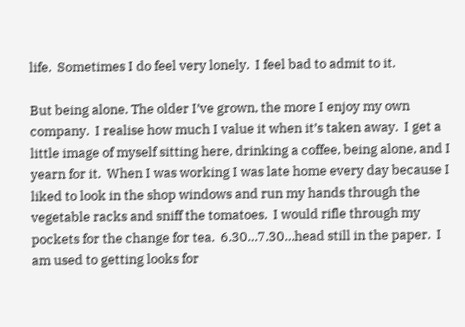life.  Sometimes I do feel very lonely.  I feel bad to admit to it.

But being alone. The older I’ve grown, the more I enjoy my own company.  I realise how much I value it when it’s taken away.  I get a little image of myself sitting here, drinking a coffee, being alone, and I yearn for it.  When I was working I was late home every day because I liked to look in the shop windows and run my hands through the vegetable racks and sniff the tomatoes.  I would rifle through my pockets for the change for tea.  6.30…7.30…head still in the paper.  I am used to getting looks for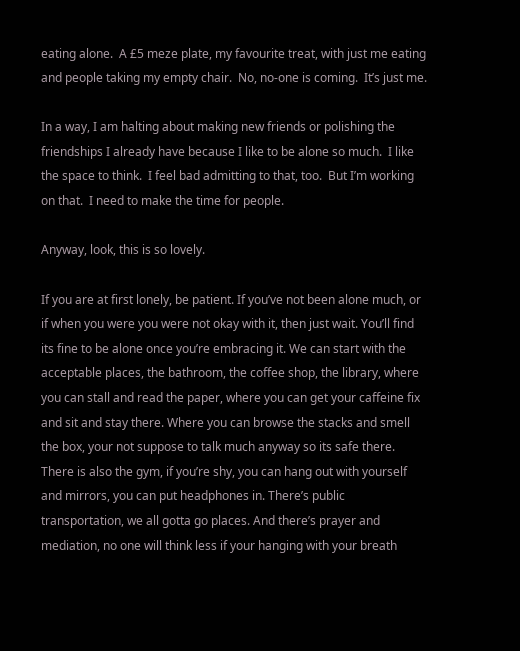eating alone.  A £5 meze plate, my favourite treat, with just me eating and people taking my empty chair.  No, no-one is coming.  It’s just me.

In a way, I am halting about making new friends or polishing the friendships I already have because I like to be alone so much.  I like the space to think.  I feel bad admitting to that, too.  But I’m working on that.  I need to make the time for people.

Anyway, look, this is so lovely.

If you are at first lonely, be patient. If you’ve not been alone much, or if when you were you were not okay with it, then just wait. You’ll find its fine to be alone once you’re embracing it. We can start with the acceptable places, the bathroom, the coffee shop, the library, where you can stall and read the paper, where you can get your caffeine fix and sit and stay there. Where you can browse the stacks and smell the box, your not suppose to talk much anyway so its safe there. There is also the gym, if you’re shy, you can hang out with yourself and mirrors, you can put headphones in. There’s public transportation, we all gotta go places. And there’s prayer and mediation, no one will think less if your hanging with your breath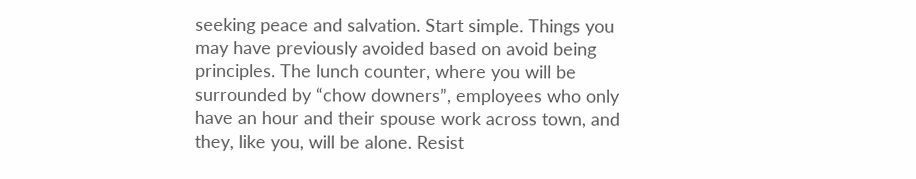seeking peace and salvation. Start simple. Things you may have previously avoided based on avoid being principles. The lunch counter, where you will be surrounded by “chow downers”, employees who only have an hour and their spouse work across town, and they, like you, will be alone. Resist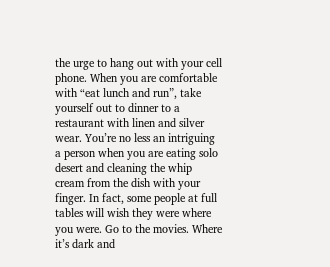the urge to hang out with your cell phone. When you are comfortable with “eat lunch and run”, take yourself out to dinner to a restaurant with linen and silver wear. You’re no less an intriguing a person when you are eating solo desert and cleaning the whip cream from the dish with your finger. In fact, some people at full tables will wish they were where you were. Go to the movies. Where it’s dark and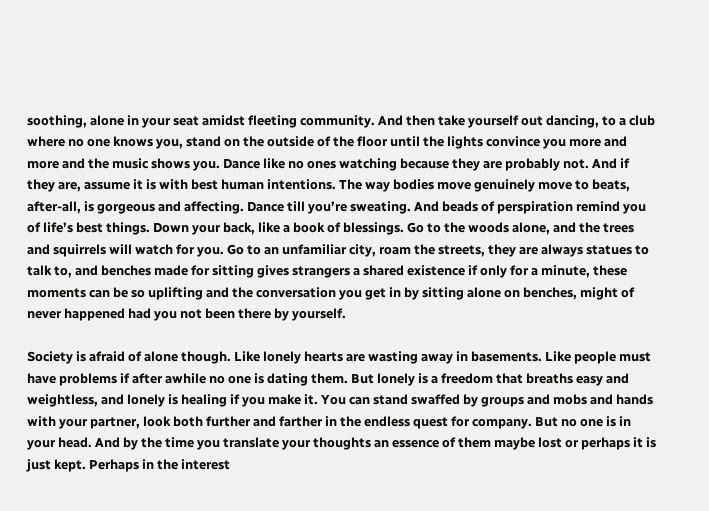soothing, alone in your seat amidst fleeting community. And then take yourself out dancing, to a club where no one knows you, stand on the outside of the floor until the lights convince you more and more and the music shows you. Dance like no ones watching because they are probably not. And if they are, assume it is with best human intentions. The way bodies move genuinely move to beats, after-all, is gorgeous and affecting. Dance till you’re sweating. And beads of perspiration remind you of life’s best things. Down your back, like a book of blessings. Go to the woods alone, and the trees and squirrels will watch for you. Go to an unfamiliar city, roam the streets, they are always statues to talk to, and benches made for sitting gives strangers a shared existence if only for a minute, these moments can be so uplifting and the conversation you get in by sitting alone on benches, might of never happened had you not been there by yourself.

Society is afraid of alone though. Like lonely hearts are wasting away in basements. Like people must have problems if after awhile no one is dating them. But lonely is a freedom that breaths easy and weightless, and lonely is healing if you make it. You can stand swaffed by groups and mobs and hands with your partner, look both further and farther in the endless quest for company. But no one is in your head. And by the time you translate your thoughts an essence of them maybe lost or perhaps it is just kept. Perhaps in the interest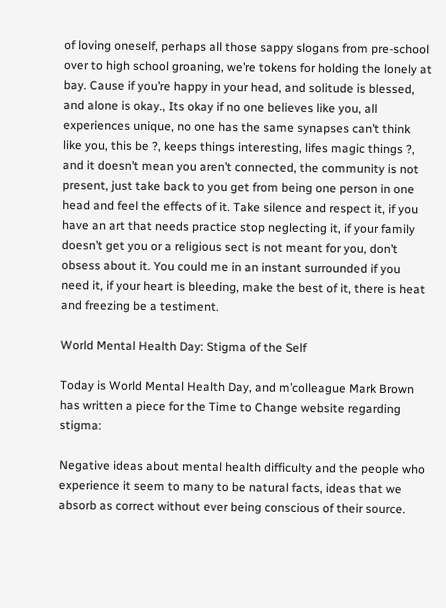of loving oneself, perhaps all those sappy slogans from pre-school over to high school groaning, we’re tokens for holding the lonely at bay. Cause if you’re happy in your head, and solitude is blessed, and alone is okay., Its okay if no one believes like you, all experiences unique, no one has the same synapses can’t think like you, this be ?, keeps things interesting, lifes magic things ?, and it doesn’t mean you aren’t connected, the community is not present, just take back to you get from being one person in one head and feel the effects of it. Take silence and respect it, if you have an art that needs practice stop neglecting it, if your family doesn’t get you or a religious sect is not meant for you, don’t obsess about it. You could me in an instant surrounded if you need it, if your heart is bleeding, make the best of it, there is heat and freezing be a testiment.

World Mental Health Day: Stigma of the Self

Today is World Mental Health Day, and m’colleague Mark Brown has written a piece for the Time to Change website regarding stigma:

Negative ideas about mental health difficulty and the people who experience it seem to many to be natural facts, ideas that we absorb as correct without ever being conscious of their source.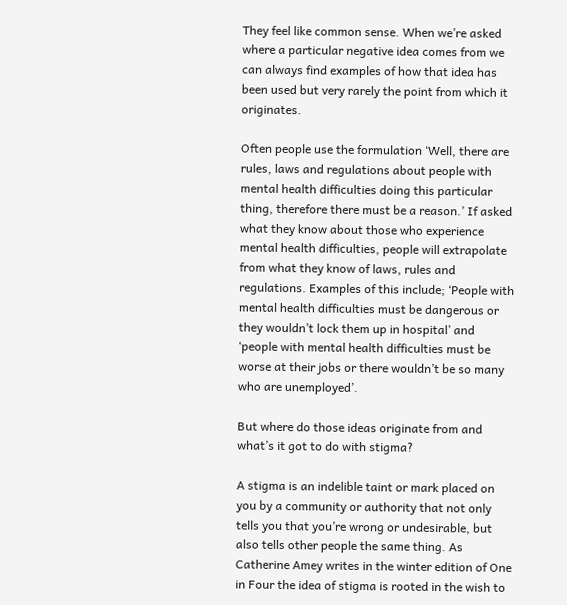They feel like common sense. When we’re asked where a particular negative idea comes from we can always find examples of how that idea has been used but very rarely the point from which it originates.

Often people use the formulation ‘Well, there are rules, laws and regulations about people with mental health difficulties doing this particular thing, therefore there must be a reason.’ If asked what they know about those who experience mental health difficulties, people will extrapolate from what they know of laws, rules and regulations. Examples of this include; ‘People with mental health difficulties must be dangerous or they wouldn’t lock them up in hospital’ and ‘people with mental health difficulties must be worse at their jobs or there wouldn’t be so many who are unemployed’.

But where do those ideas originate from and what’s it got to do with stigma?

A stigma is an indelible taint or mark placed on you by a community or authority that not only tells you that you’re wrong or undesirable, but also tells other people the same thing. As Catherine Amey writes in the winter edition of One in Four the idea of stigma is rooted in the wish to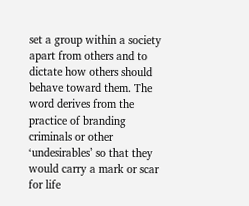set a group within a society apart from others and to dictate how others should behave toward them. The word derives from the practice of branding criminals or other ‘undesirables’ so that they would carry a mark or scar for life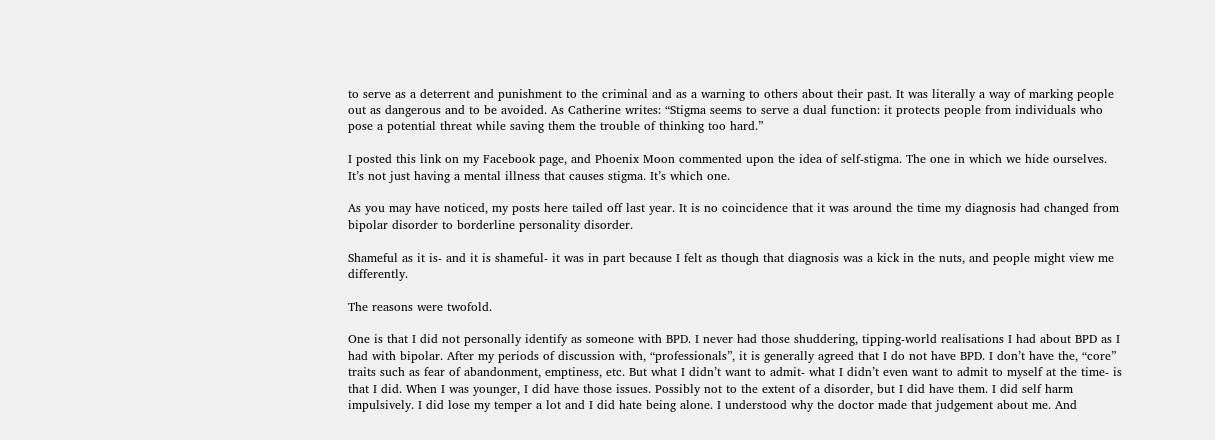to serve as a deterrent and punishment to the criminal and as a warning to others about their past. It was literally a way of marking people out as dangerous and to be avoided. As Catherine writes: “Stigma seems to serve a dual function: it protects people from individuals who pose a potential threat while saving them the trouble of thinking too hard.”

I posted this link on my Facebook page, and Phoenix Moon commented upon the idea of self-stigma. The one in which we hide ourselves. It’s not just having a mental illness that causes stigma. It’s which one.

As you may have noticed, my posts here tailed off last year. It is no coincidence that it was around the time my diagnosis had changed from bipolar disorder to borderline personality disorder.

Shameful as it is- and it is shameful- it was in part because I felt as though that diagnosis was a kick in the nuts, and people might view me differently.

The reasons were twofold.

One is that I did not personally identify as someone with BPD. I never had those shuddering, tipping-world realisations I had about BPD as I had with bipolar. After my periods of discussion with, “professionals”, it is generally agreed that I do not have BPD. I don’t have the, “core” traits such as fear of abandonment, emptiness, etc. But what I didn’t want to admit- what I didn’t even want to admit to myself at the time- is that I did. When I was younger, I did have those issues. Possibly not to the extent of a disorder, but I did have them. I did self harm impulsively. I did lose my temper a lot and I did hate being alone. I understood why the doctor made that judgement about me. And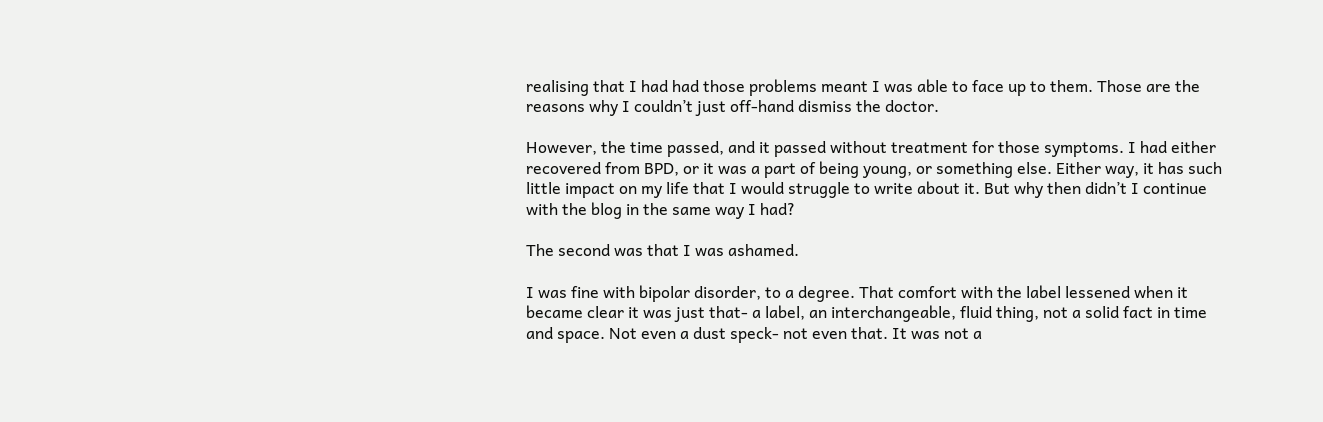realising that I had had those problems meant I was able to face up to them. Those are the reasons why I couldn’t just off-hand dismiss the doctor.

However, the time passed, and it passed without treatment for those symptoms. I had either recovered from BPD, or it was a part of being young, or something else. Either way, it has such little impact on my life that I would struggle to write about it. But why then didn’t I continue with the blog in the same way I had?

The second was that I was ashamed.

I was fine with bipolar disorder, to a degree. That comfort with the label lessened when it became clear it was just that- a label, an interchangeable, fluid thing, not a solid fact in time and space. Not even a dust speck- not even that. It was not a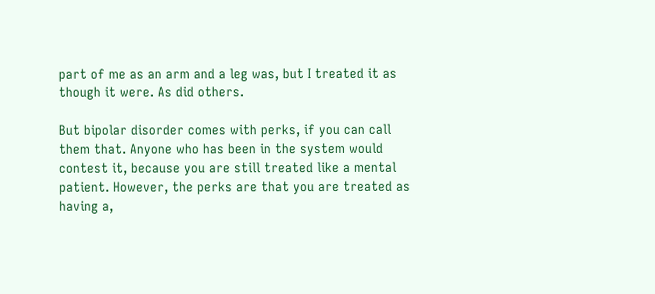part of me as an arm and a leg was, but I treated it as though it were. As did others.

But bipolar disorder comes with perks, if you can call them that. Anyone who has been in the system would contest it, because you are still treated like a mental patient. However, the perks are that you are treated as having a,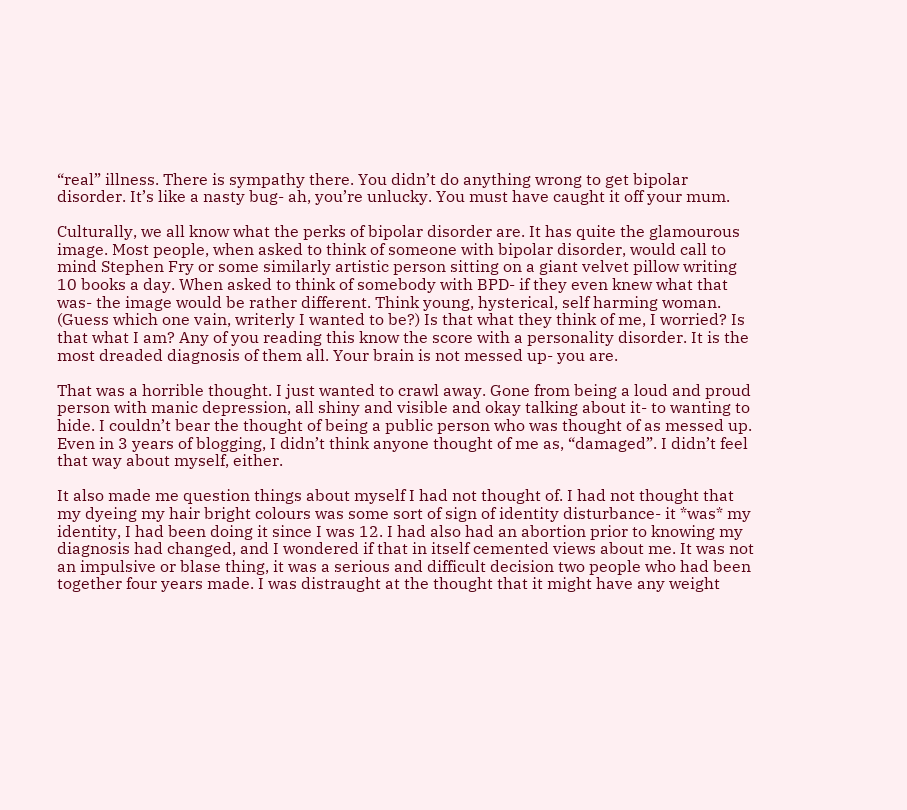“real” illness. There is sympathy there. You didn’t do anything wrong to get bipolar disorder. It’s like a nasty bug- ah, you’re unlucky. You must have caught it off your mum.

Culturally, we all know what the perks of bipolar disorder are. It has quite the glamourous image. Most people, when asked to think of someone with bipolar disorder, would call to mind Stephen Fry or some similarly artistic person sitting on a giant velvet pillow writing 10 books a day. When asked to think of somebody with BPD- if they even knew what that was- the image would be rather different. Think young, hysterical, self harming woman. (Guess which one vain, writerly I wanted to be?) Is that what they think of me, I worried? Is that what I am? Any of you reading this know the score with a personality disorder. It is the most dreaded diagnosis of them all. Your brain is not messed up- you are.

That was a horrible thought. I just wanted to crawl away. Gone from being a loud and proud person with manic depression, all shiny and visible and okay talking about it- to wanting to hide. I couldn’t bear the thought of being a public person who was thought of as messed up. Even in 3 years of blogging, I didn’t think anyone thought of me as, “damaged”. I didn’t feel that way about myself, either.

It also made me question things about myself I had not thought of. I had not thought that my dyeing my hair bright colours was some sort of sign of identity disturbance- it *was* my identity, I had been doing it since I was 12. I had also had an abortion prior to knowing my diagnosis had changed, and I wondered if that in itself cemented views about me. It was not an impulsive or blase thing, it was a serious and difficult decision two people who had been together four years made. I was distraught at the thought that it might have any weight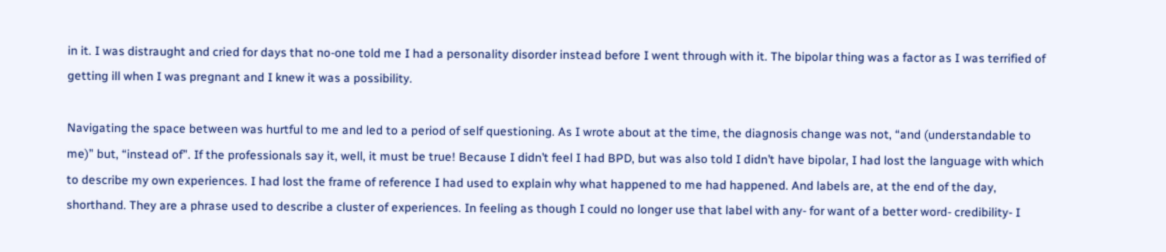in it. I was distraught and cried for days that no-one told me I had a personality disorder instead before I went through with it. The bipolar thing was a factor as I was terrified of getting ill when I was pregnant and I knew it was a possibility.

Navigating the space between was hurtful to me and led to a period of self questioning. As I wrote about at the time, the diagnosis change was not, “and (understandable to me)” but, “instead of”. If the professionals say it, well, it must be true! Because I didn’t feel I had BPD, but was also told I didn’t have bipolar, I had lost the language with which to describe my own experiences. I had lost the frame of reference I had used to explain why what happened to me had happened. And labels are, at the end of the day, shorthand. They are a phrase used to describe a cluster of experiences. In feeling as though I could no longer use that label with any- for want of a better word- credibility- I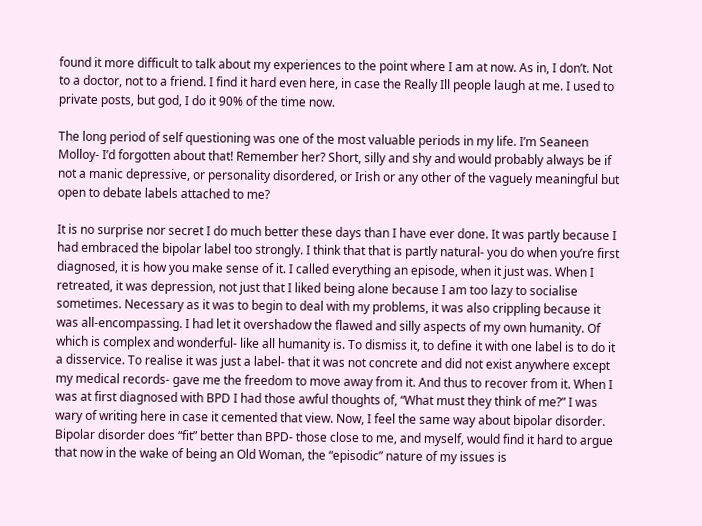found it more difficult to talk about my experiences to the point where I am at now. As in, I don’t. Not to a doctor, not to a friend. I find it hard even here, in case the Really Ill people laugh at me. I used to private posts, but god, I do it 90% of the time now.

The long period of self questioning was one of the most valuable periods in my life. I’m Seaneen Molloy- I’d forgotten about that! Remember her? Short, silly and shy and would probably always be if not a manic depressive, or personality disordered, or Irish or any other of the vaguely meaningful but open to debate labels attached to me?

It is no surprise nor secret I do much better these days than I have ever done. It was partly because I had embraced the bipolar label too strongly. I think that that is partly natural- you do when you’re first diagnosed, it is how you make sense of it. I called everything an episode, when it just was. When I retreated, it was depression, not just that I liked being alone because I am too lazy to socialise sometimes. Necessary as it was to begin to deal with my problems, it was also crippling because it was all-encompassing. I had let it overshadow the flawed and silly aspects of my own humanity. Of which is complex and wonderful- like all humanity is. To dismiss it, to define it with one label is to do it a disservice. To realise it was just a label- that it was not concrete and did not exist anywhere except my medical records- gave me the freedom to move away from it. And thus to recover from it. When I was at first diagnosed with BPD I had those awful thoughts of, “What must they think of me?” I was wary of writing here in case it cemented that view. Now, I feel the same way about bipolar disorder. Bipolar disorder does “fit” better than BPD- those close to me, and myself, would find it hard to argue that now in the wake of being an Old Woman, the “episodic” nature of my issues is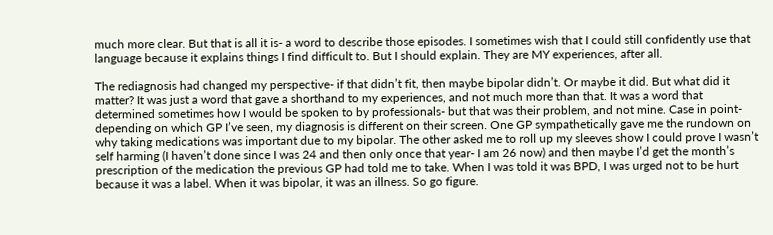much more clear. But that is all it is- a word to describe those episodes. I sometimes wish that I could still confidently use that language because it explains things I find difficult to. But I should explain. They are MY experiences, after all.

The rediagnosis had changed my perspective- if that didn’t fit, then maybe bipolar didn’t. Or maybe it did. But what did it matter? It was just a word that gave a shorthand to my experiences, and not much more than that. It was a word that determined sometimes how I would be spoken to by professionals- but that was their problem, and not mine. Case in point- depending on which GP I’ve seen, my diagnosis is different on their screen. One GP sympathetically gave me the rundown on why taking medications was important due to my bipolar. The other asked me to roll up my sleeves show I could prove I wasn’t self harming (I haven’t done since I was 24 and then only once that year- I am 26 now) and then maybe I’d get the month’s prescription of the medication the previous GP had told me to take. When I was told it was BPD, I was urged not to be hurt because it was a label. When it was bipolar, it was an illness. So go figure.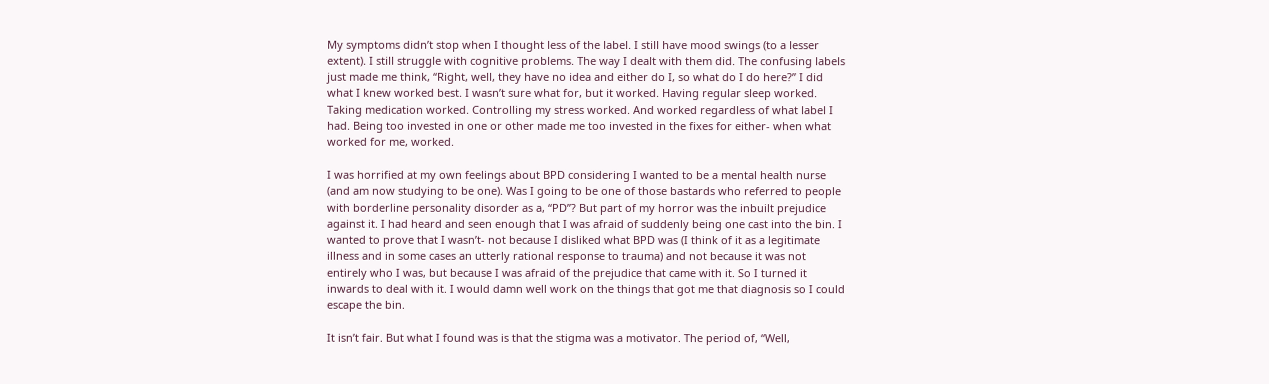My symptoms didn’t stop when I thought less of the label. I still have mood swings (to a lesser extent). I still struggle with cognitive problems. The way I dealt with them did. The confusing labels just made me think, “Right, well, they have no idea and either do I, so what do I do here?” I did what I knew worked best. I wasn’t sure what for, but it worked. Having regular sleep worked. Taking medication worked. Controlling my stress worked. And worked regardless of what label I had. Being too invested in one or other made me too invested in the fixes for either- when what worked for me, worked.

I was horrified at my own feelings about BPD considering I wanted to be a mental health nurse (and am now studying to be one). Was I going to be one of those bastards who referred to people with borderline personality disorder as a, “PD”? But part of my horror was the inbuilt prejudice against it. I had heard and seen enough that I was afraid of suddenly being one cast into the bin. I wanted to prove that I wasn’t- not because I disliked what BPD was (I think of it as a legitimate illness and in some cases an utterly rational response to trauma) and not because it was not entirely who I was, but because I was afraid of the prejudice that came with it. So I turned it inwards to deal with it. I would damn well work on the things that got me that diagnosis so I could escape the bin.

It isn’t fair. But what I found was is that the stigma was a motivator. The period of, “Well,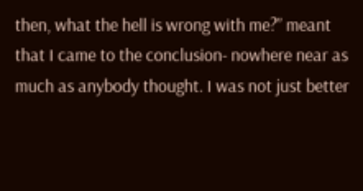then, what the hell is wrong with me?” meant that I came to the conclusion- nowhere near as much as anybody thought. I was not just better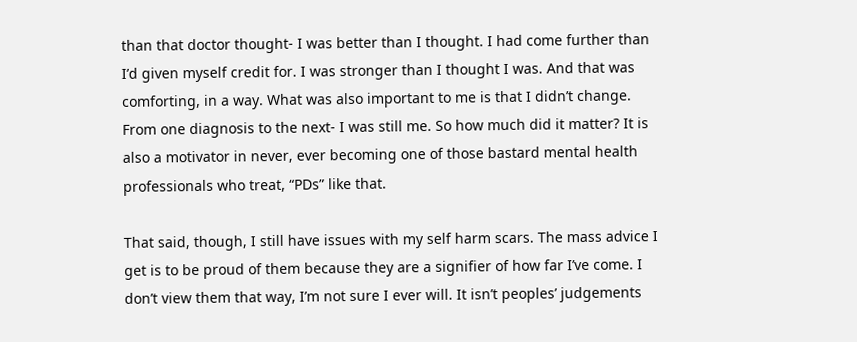than that doctor thought- I was better than I thought. I had come further than I’d given myself credit for. I was stronger than I thought I was. And that was comforting, in a way. What was also important to me is that I didn’t change. From one diagnosis to the next- I was still me. So how much did it matter? It is also a motivator in never, ever becoming one of those bastard mental health professionals who treat, “PDs” like that.

That said, though, I still have issues with my self harm scars. The mass advice I get is to be proud of them because they are a signifier of how far I’ve come. I don’t view them that way, I’m not sure I ever will. It isn’t peoples’ judgements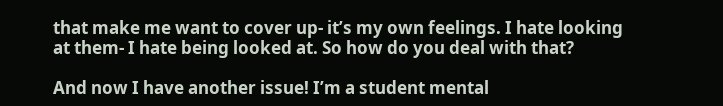that make me want to cover up- it’s my own feelings. I hate looking at them- I hate being looked at. So how do you deal with that?

And now I have another issue! I’m a student mental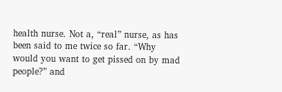health nurse. Not a, “real” nurse, as has been said to me twice so far. “Why would you want to get pissed on by mad people?” and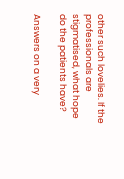other such lovelies. If the professionals are stigmatised, what hope do the patients have?

Answers on a very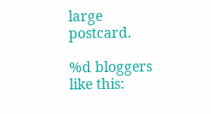large postcard.

%d bloggers like this: